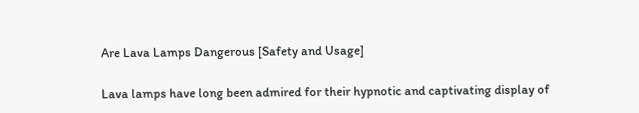Are Lava Lamps Dangerous [Safety and Usage]

Lava lamps have long been admired for their hypnotic and captivating display of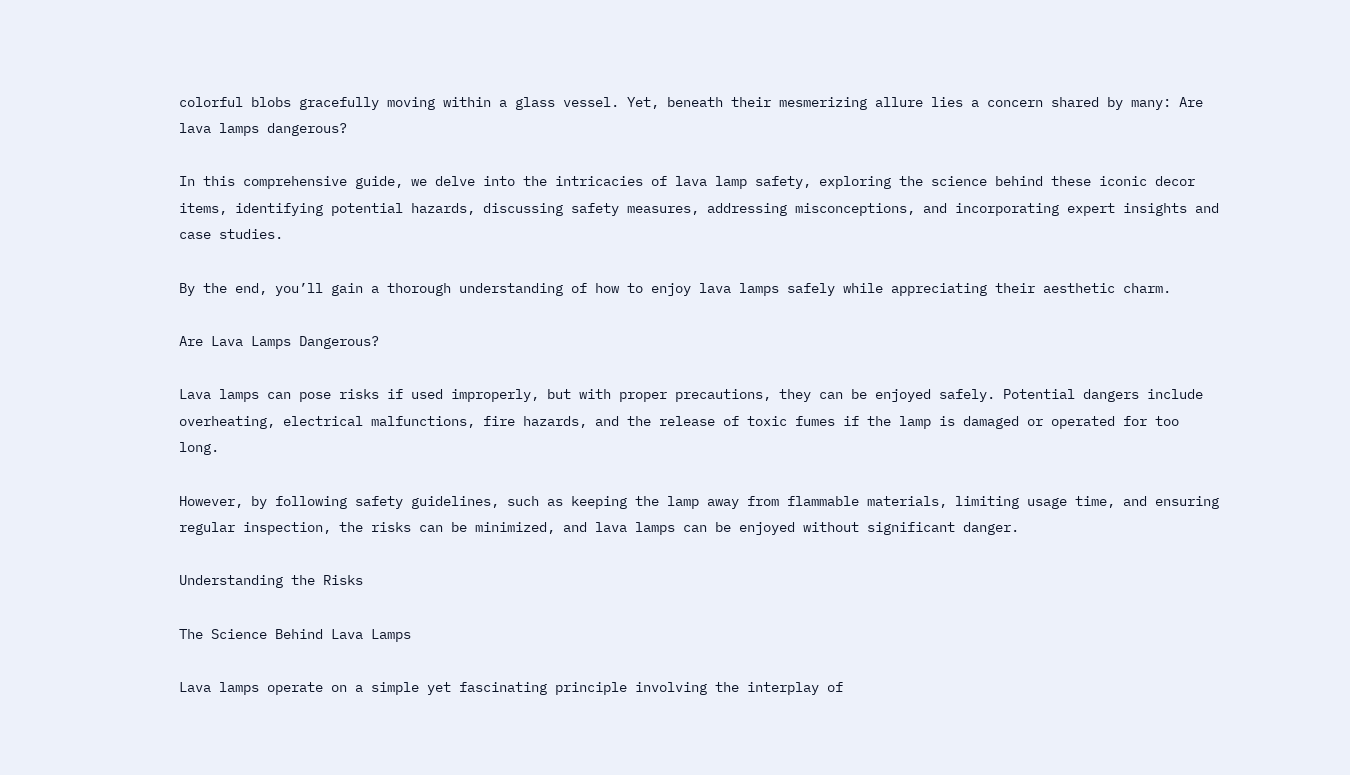colorful blobs gracefully moving within a glass vessel. Yet, beneath their mesmerizing allure lies a concern shared by many: Are lava lamps dangerous?

In this comprehensive guide, we delve into the intricacies of lava lamp safety, exploring the science behind these iconic decor items, identifying potential hazards, discussing safety measures, addressing misconceptions, and incorporating expert insights and case studies.

By the end, you’ll gain a thorough understanding of how to enjoy lava lamps safely while appreciating their aesthetic charm.

Are Lava Lamps Dangerous?

Lava lamps can pose risks if used improperly, but with proper precautions, they can be enjoyed safely. Potential dangers include overheating, electrical malfunctions, fire hazards, and the release of toxic fumes if the lamp is damaged or operated for too long.

However, by following safety guidelines, such as keeping the lamp away from flammable materials, limiting usage time, and ensuring regular inspection, the risks can be minimized, and lava lamps can be enjoyed without significant danger.

Understanding the Risks

The Science Behind Lava Lamps

Lava lamps operate on a simple yet fascinating principle involving the interplay of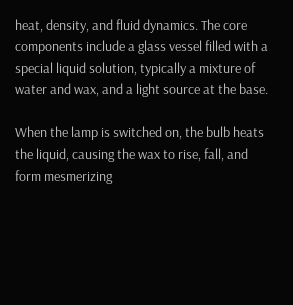heat, density, and fluid dynamics. The core components include a glass vessel filled with a special liquid solution, typically a mixture of water and wax, and a light source at the base.

When the lamp is switched on, the bulb heats the liquid, causing the wax to rise, fall, and form mesmerizing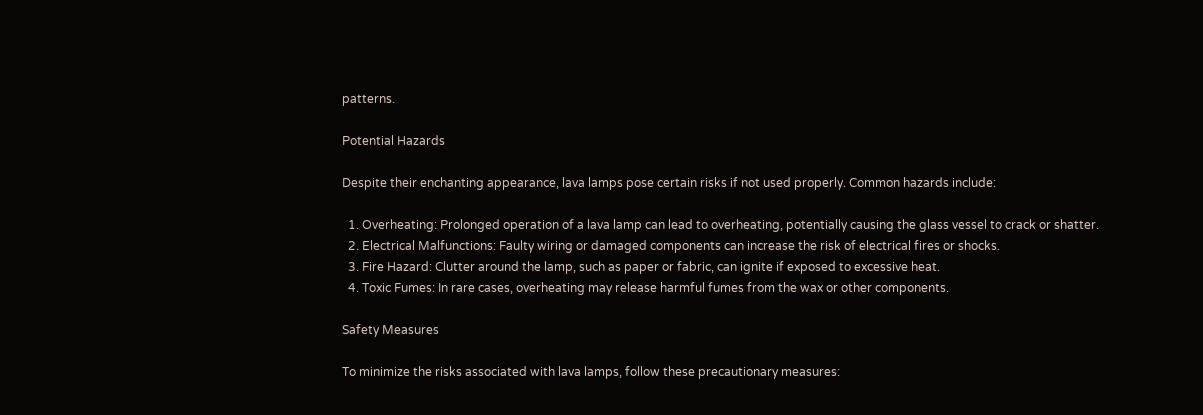patterns.

Potential Hazards

Despite their enchanting appearance, lava lamps pose certain risks if not used properly. Common hazards include:

  1. Overheating: Prolonged operation of a lava lamp can lead to overheating, potentially causing the glass vessel to crack or shatter.
  2. Electrical Malfunctions: Faulty wiring or damaged components can increase the risk of electrical fires or shocks.
  3. Fire Hazard: Clutter around the lamp, such as paper or fabric, can ignite if exposed to excessive heat.
  4. Toxic Fumes: In rare cases, overheating may release harmful fumes from the wax or other components.

Safety Measures

To minimize the risks associated with lava lamps, follow these precautionary measures: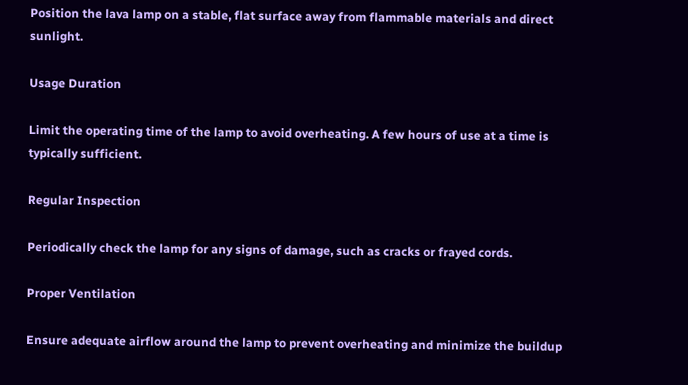Position the lava lamp on a stable, flat surface away from flammable materials and direct sunlight.

Usage Duration

Limit the operating time of the lamp to avoid overheating. A few hours of use at a time is typically sufficient.

Regular Inspection

Periodically check the lamp for any signs of damage, such as cracks or frayed cords.

Proper Ventilation

Ensure adequate airflow around the lamp to prevent overheating and minimize the buildup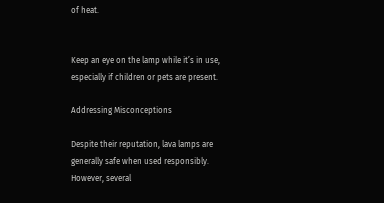of heat.


Keep an eye on the lamp while it’s in use, especially if children or pets are present.

Addressing Misconceptions

Despite their reputation, lava lamps are generally safe when used responsibly. However, several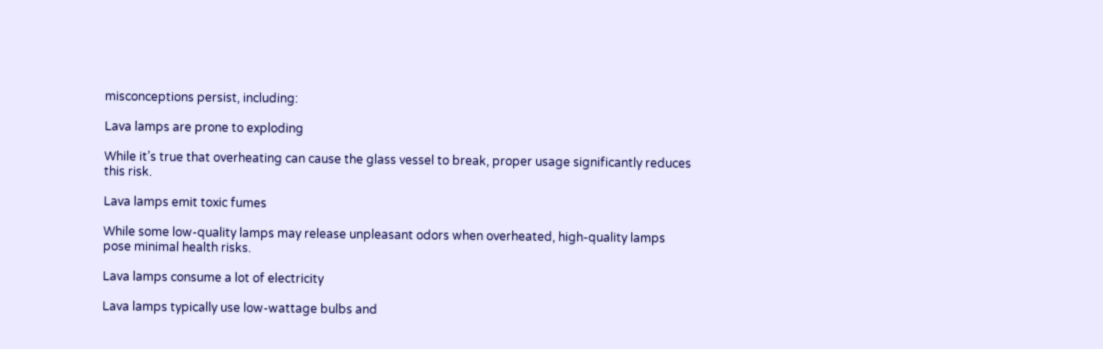misconceptions persist, including:

Lava lamps are prone to exploding

While it’s true that overheating can cause the glass vessel to break, proper usage significantly reduces this risk.

Lava lamps emit toxic fumes

While some low-quality lamps may release unpleasant odors when overheated, high-quality lamps pose minimal health risks.

Lava lamps consume a lot of electricity

Lava lamps typically use low-wattage bulbs and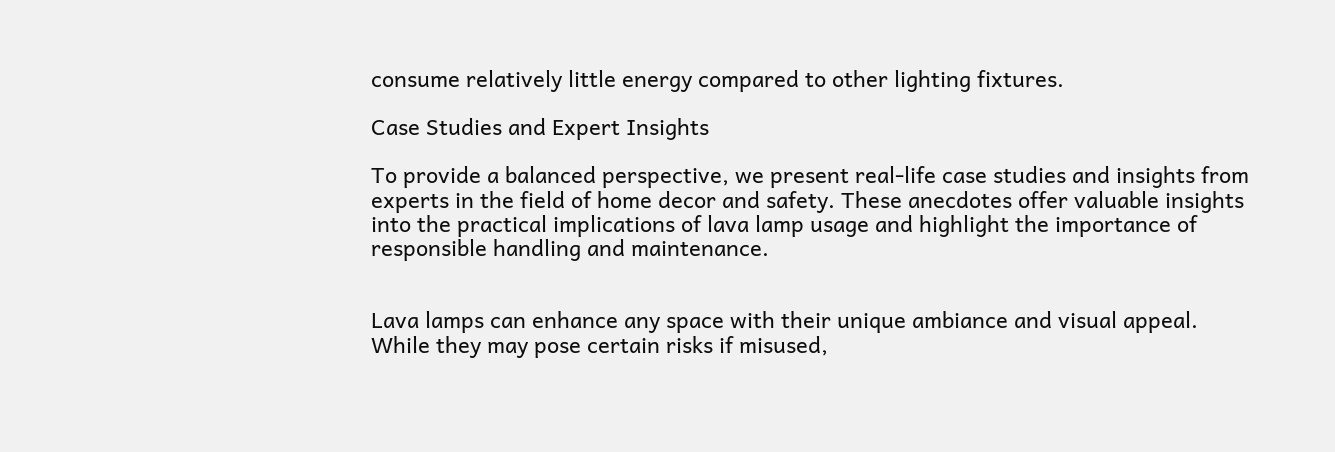consume relatively little energy compared to other lighting fixtures.

Case Studies and Expert Insights

To provide a balanced perspective, we present real-life case studies and insights from experts in the field of home decor and safety. These anecdotes offer valuable insights into the practical implications of lava lamp usage and highlight the importance of responsible handling and maintenance.


Lava lamps can enhance any space with their unique ambiance and visual appeal. While they may pose certain risks if misused,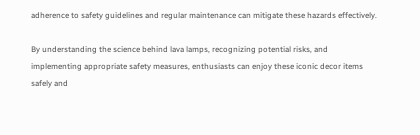adherence to safety guidelines and regular maintenance can mitigate these hazards effectively.

By understanding the science behind lava lamps, recognizing potential risks, and implementing appropriate safety measures, enthusiasts can enjoy these iconic decor items safely and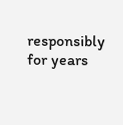responsibly for years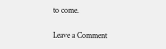to come.

Leave a Comment